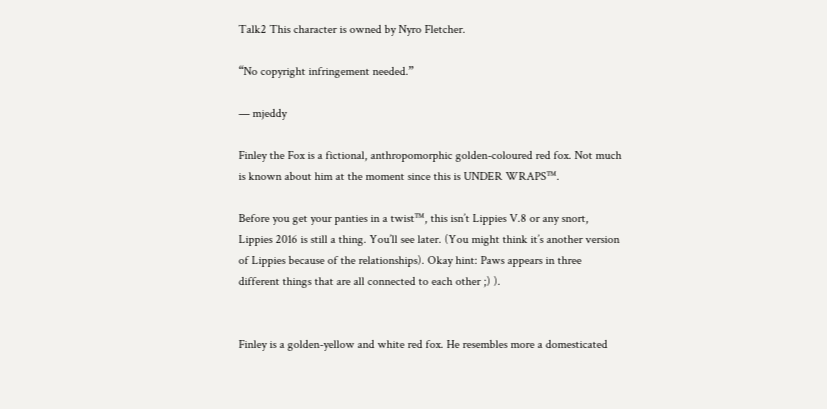Talk2 This character is owned by Nyro Fletcher.

“No copyright infringement needed.”

— mjeddy

Finley the Fox is a fictional, anthropomorphic golden-coloured red fox. Not much is known about him at the moment since this is UNDER WRAPS™.

Before you get your panties in a twist™, this isn’t Lippies V.8 or any snort, Lippies 2016 is still a thing. You’ll see later. (You might think it’s another version of Lippies because of the relationships). Okay hint: Paws appears in three different things that are all connected to each other ;) ).


Finley is a golden-yellow and white red fox. He resembles more a domesticated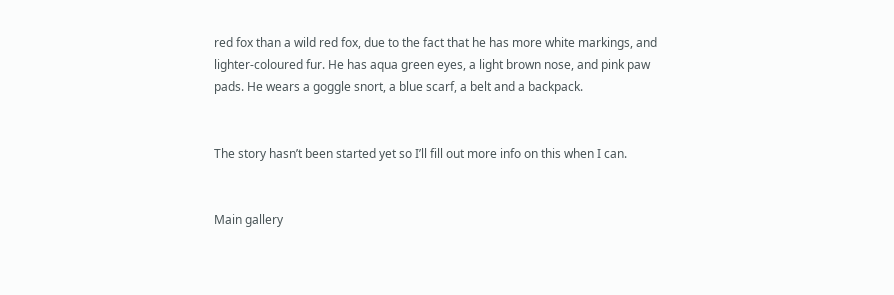red fox than a wild red fox, due to the fact that he has more white markings, and lighter-coloured fur. He has aqua green eyes, a light brown nose, and pink paw pads. He wears a goggle snort, a blue scarf, a belt and a backpack.


The story hasn’t been started yet so I’ll fill out more info on this when I can.


Main gallery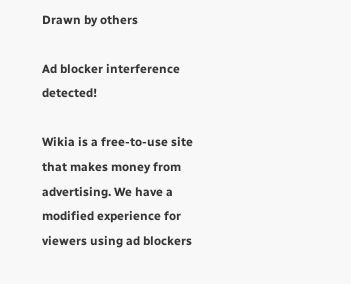Drawn by others

Ad blocker interference detected!

Wikia is a free-to-use site that makes money from advertising. We have a modified experience for viewers using ad blockers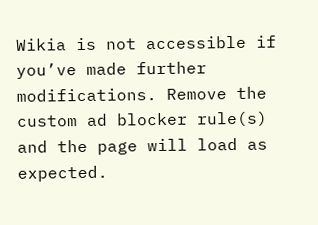Wikia is not accessible if you’ve made further modifications. Remove the custom ad blocker rule(s) and the page will load as expected.